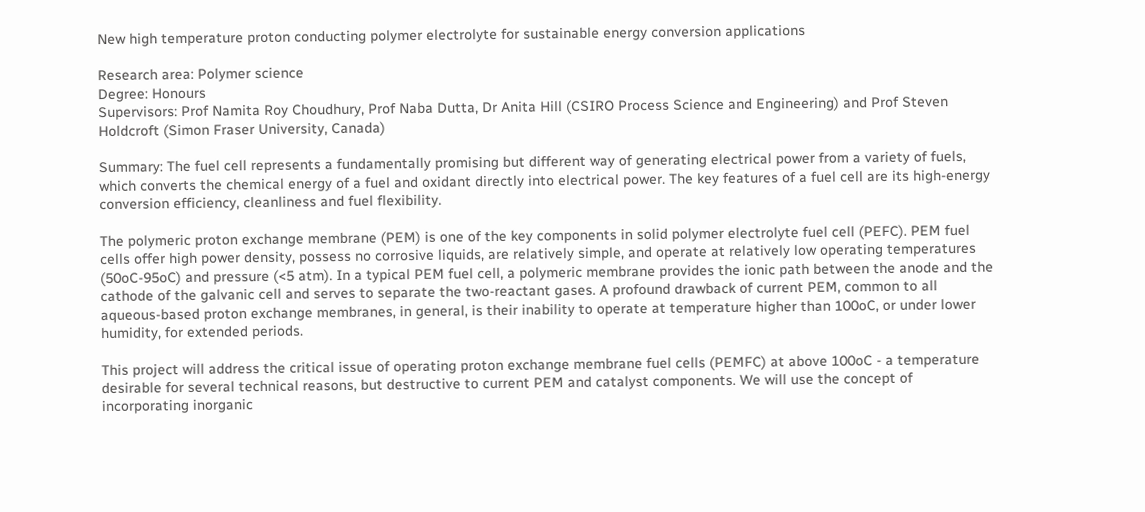New high temperature proton conducting polymer electrolyte for sustainable energy conversion applications

Research area: Polymer science
Degree: Honours
Supervisors: Prof Namita Roy Choudhury, Prof Naba Dutta, Dr Anita Hill (CSIRO Process Science and Engineering) and Prof Steven Holdcroft (Simon Fraser University, Canada)

Summary: The fuel cell represents a fundamentally promising but different way of generating electrical power from a variety of fuels, which converts the chemical energy of a fuel and oxidant directly into electrical power. The key features of a fuel cell are its high-energy conversion efficiency, cleanliness and fuel flexibility.

The polymeric proton exchange membrane (PEM) is one of the key components in solid polymer electrolyte fuel cell (PEFC). PEM fuel cells offer high power density, possess no corrosive liquids, are relatively simple, and operate at relatively low operating temperatures (50oC-95oC) and pressure (<5 atm). In a typical PEM fuel cell, a polymeric membrane provides the ionic path between the anode and the cathode of the galvanic cell and serves to separate the two-reactant gases. A profound drawback of current PEM, common to all aqueous-based proton exchange membranes, in general, is their inability to operate at temperature higher than 100oC, or under lower humidity, for extended periods.

This project will address the critical issue of operating proton exchange membrane fuel cells (PEMFC) at above 100oC - a temperature desirable for several technical reasons, but destructive to current PEM and catalyst components. We will use the concept of incorporating inorganic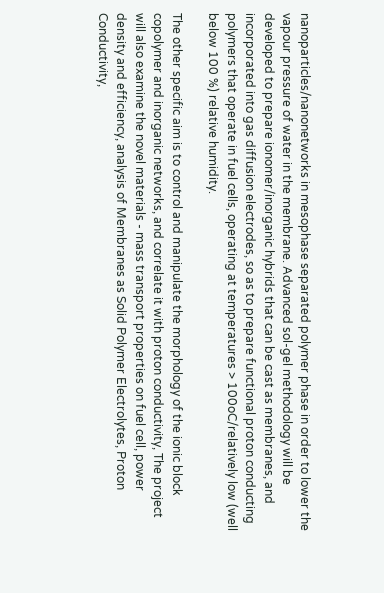nanoparticles/nanonetworks in mesophase separated polymer phase in order to lower the vapour pressure of water in the membrane. Advanced sol-gel methodology will be developed to prepare ionomer/inorganic hybrids that can be cast as membranes, and incorporated into gas diffusion electrodes, so as to prepare functional proton conducting polymers that operate in fuel cells, operating at temperatures > 100oC/relatively low (well below 100 %) relative humidity.

The other specific aim is to control and manipulate the morphology of the ionic block copolymer and inorganic networks, and correlate it with proton conductivity, The project will also examine the novel materials - mass transport properties on fuel cell, power density and efficiency, analysis of Membranes as Solid Polymer Electrolytes, Proton Conductivity,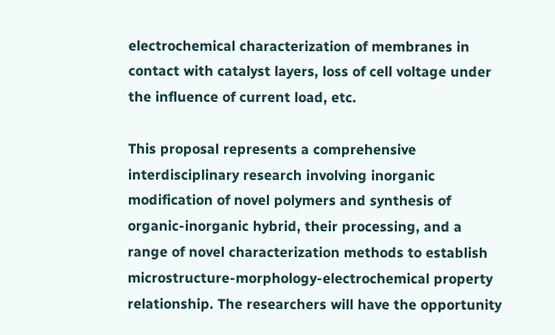electrochemical characterization of membranes in contact with catalyst layers, loss of cell voltage under the influence of current load, etc.

This proposal represents a comprehensive interdisciplinary research involving inorganic modification of novel polymers and synthesis of organic-inorganic hybrid, their processing, and a range of novel characterization methods to establish microstructure-morphology-electrochemical property relationship. The researchers will have the opportunity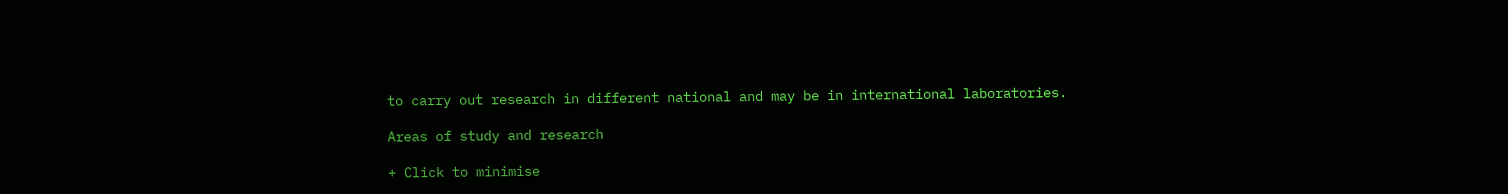to carry out research in different national and may be in international laboratories.

Areas of study and research

+ Click to minimise